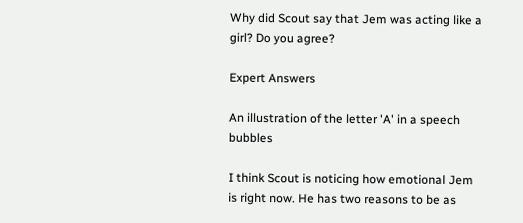Why did Scout say that Jem was acting like a girl? Do you agree?

Expert Answers

An illustration of the letter 'A' in a speech bubbles

I think Scout is noticing how emotional Jem is right now. He has two reasons to be as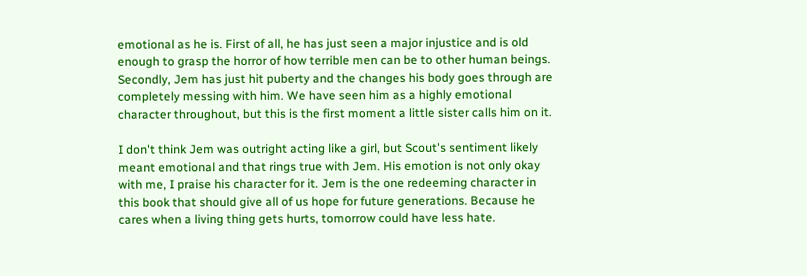emotional as he is. First of all, he has just seen a major injustice and is old enough to grasp the horror of how terrible men can be to other human beings. Secondly, Jem has just hit puberty and the changes his body goes through are completely messing with him. We have seen him as a highly emotional character throughout, but this is the first moment a little sister calls him on it.

I don't think Jem was outright acting like a girl, but Scout's sentiment likely meant emotional and that rings true with Jem. His emotion is not only okay with me, I praise his character for it. Jem is the one redeeming character in this book that should give all of us hope for future generations. Because he cares when a living thing gets hurts, tomorrow could have less hate.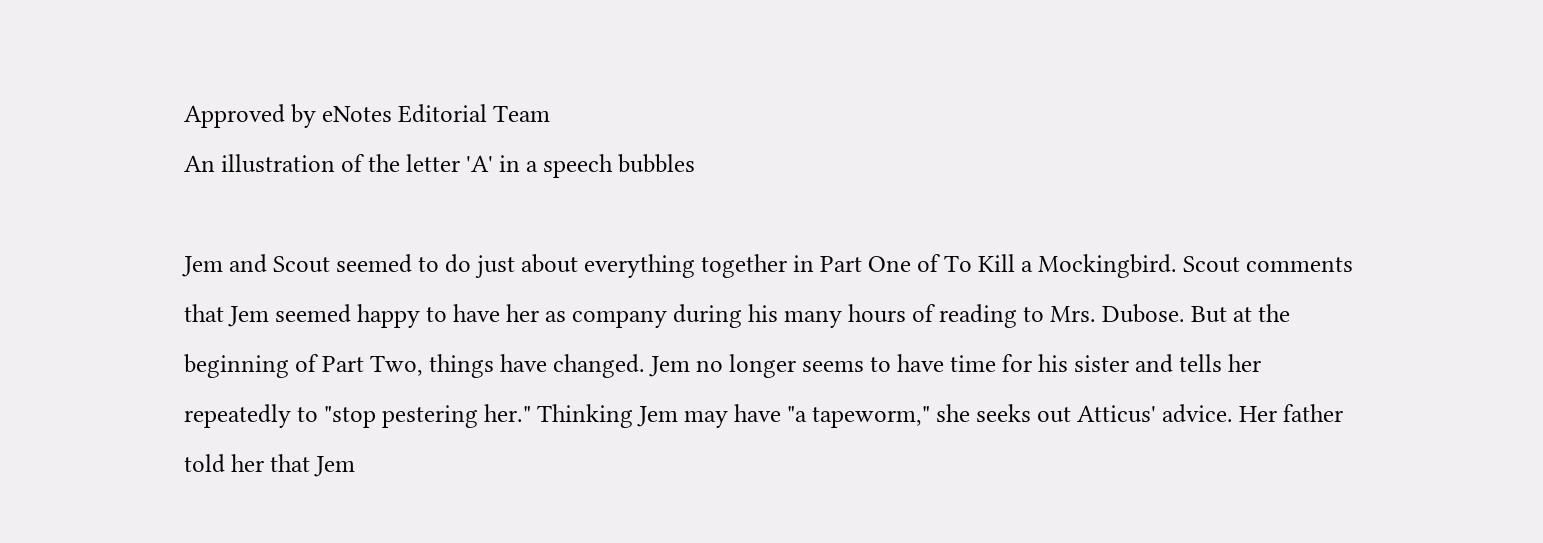Approved by eNotes Editorial Team
An illustration of the letter 'A' in a speech bubbles

Jem and Scout seemed to do just about everything together in Part One of To Kill a Mockingbird. Scout comments that Jem seemed happy to have her as company during his many hours of reading to Mrs. Dubose. But at the beginning of Part Two, things have changed. Jem no longer seems to have time for his sister and tells her repeatedly to "stop pestering her." Thinking Jem may have "a tapeworm," she seeks out Atticus' advice. Her father told her that Jem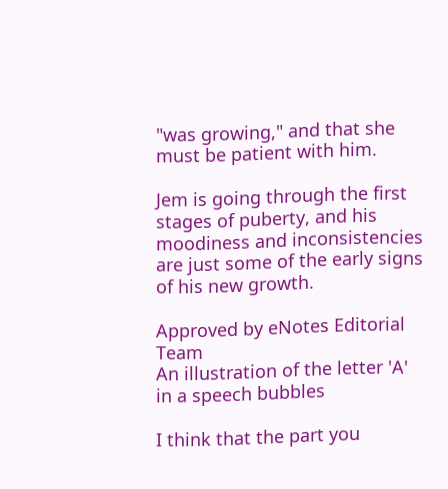"was growing," and that she must be patient with him.

Jem is going through the first stages of puberty, and his moodiness and inconsistencies are just some of the early signs of his new growth.

Approved by eNotes Editorial Team
An illustration of the letter 'A' in a speech bubbles

I think that the part you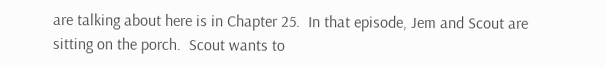are talking about here is in Chapter 25.  In that episode, Jem and Scout are sitting on the porch.  Scout wants to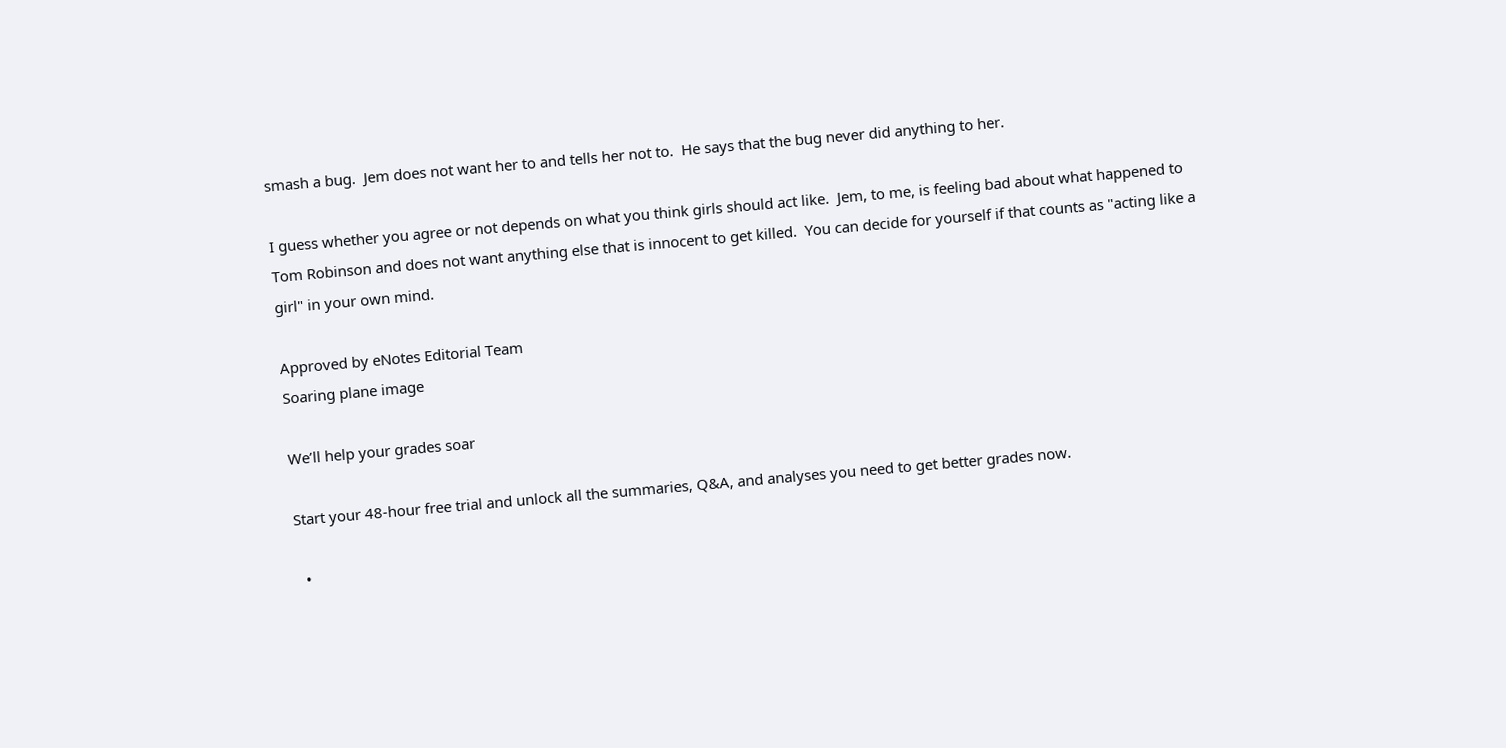smash a bug.  Jem does not want her to and tells her not to.  He says that the bug never did anything to her.

I guess whether you agree or not depends on what you think girls should act like.  Jem, to me, is feeling bad about what happened to Tom Robinson and does not want anything else that is innocent to get killed.  You can decide for yourself if that counts as "acting like a girl" in your own mind.

Approved by eNotes Editorial Team
Soaring plane image

We’ll help your grades soar

Start your 48-hour free trial and unlock all the summaries, Q&A, and analyses you need to get better grades now.

  •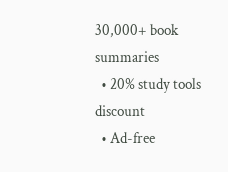30,000+ book summaries
  • 20% study tools discount
  • Ad-free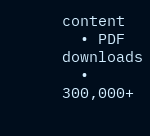content
  • PDF downloads
  • 300,000+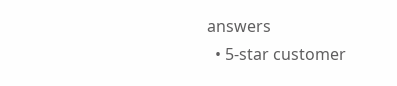answers
  • 5-star customer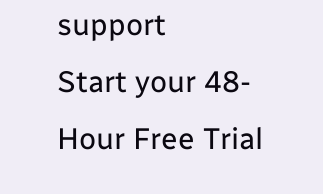support
Start your 48-Hour Free Trial